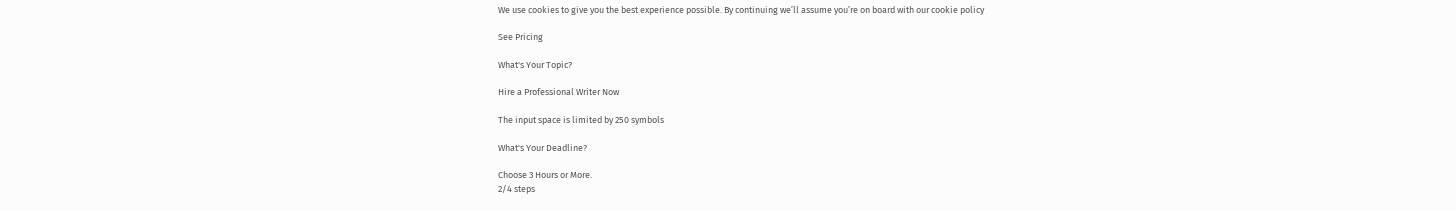We use cookies to give you the best experience possible. By continuing we’ll assume you’re on board with our cookie policy

See Pricing

What's Your Topic?

Hire a Professional Writer Now

The input space is limited by 250 symbols

What's Your Deadline?

Choose 3 Hours or More.
2/4 steps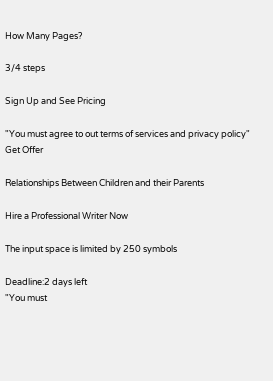How Many Pages?

3/4 steps

Sign Up and See Pricing

"You must agree to out terms of services and privacy policy"
Get Offer

Relationships Between Children and their Parents

Hire a Professional Writer Now

The input space is limited by 250 symbols

Deadline:2 days left
"You must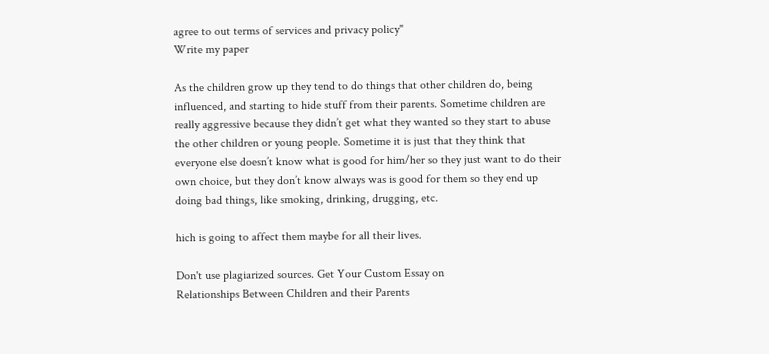agree to out terms of services and privacy policy"
Write my paper

As the children grow up they tend to do things that other children do, being influenced, and starting to hide stuff from their parents. Sometime children are really aggressive because they didn’t get what they wanted so they start to abuse the other children or young people. Sometime it is just that they think that everyone else doesn’t know what is good for him/her so they just want to do their own choice, but they don’t know always was is good for them so they end up doing bad things, like smoking, drinking, drugging, etc.

hich is going to affect them maybe for all their lives.

Don't use plagiarized sources. Get Your Custom Essay on
Relationships Between Children and their Parents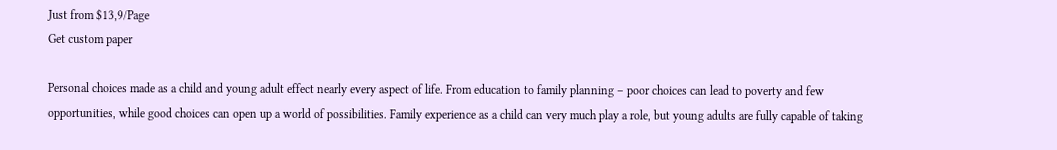Just from $13,9/Page
Get custom paper

Personal choices made as a child and young adult effect nearly every aspect of life. From education to family planning – poor choices can lead to poverty and few opportunities, while good choices can open up a world of possibilities. Family experience as a child can very much play a role, but young adults are fully capable of taking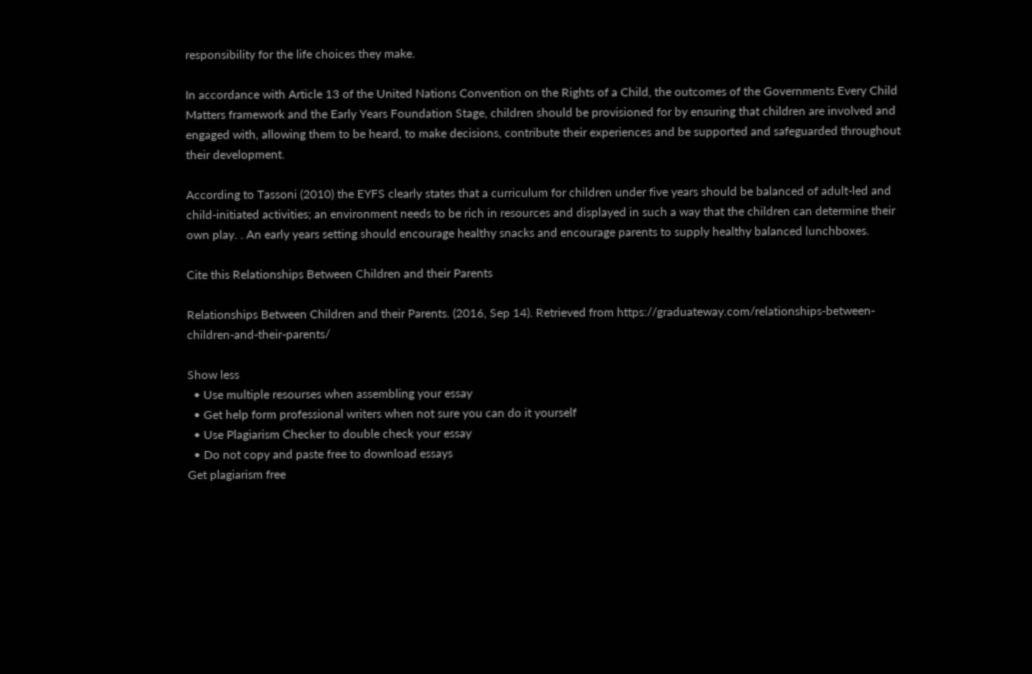responsibility for the life choices they make.

In accordance with Article 13 of the United Nations Convention on the Rights of a Child, the outcomes of the Governments Every Child Matters framework and the Early Years Foundation Stage, children should be provisioned for by ensuring that children are involved and engaged with, allowing them to be heard, to make decisions, contribute their experiences and be supported and safeguarded throughout their development.

According to Tassoni (2010) the EYFS clearly states that a curriculum for children under five years should be balanced of adult-led and child-initiated activities; an environment needs to be rich in resources and displayed in such a way that the children can determine their own play. . An early years setting should encourage healthy snacks and encourage parents to supply healthy balanced lunchboxes.

Cite this Relationships Between Children and their Parents

Relationships Between Children and their Parents. (2016, Sep 14). Retrieved from https://graduateway.com/relationships-between-children-and-their-parents/

Show less
  • Use multiple resourses when assembling your essay
  • Get help form professional writers when not sure you can do it yourself
  • Use Plagiarism Checker to double check your essay
  • Do not copy and paste free to download essays
Get plagiarism free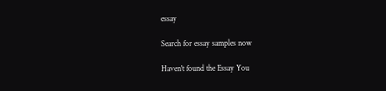essay

Search for essay samples now

Haven't found the Essay You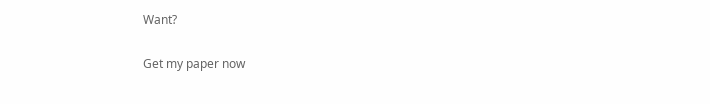Want?

Get my paper now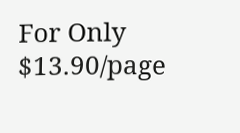For Only $13.90/page